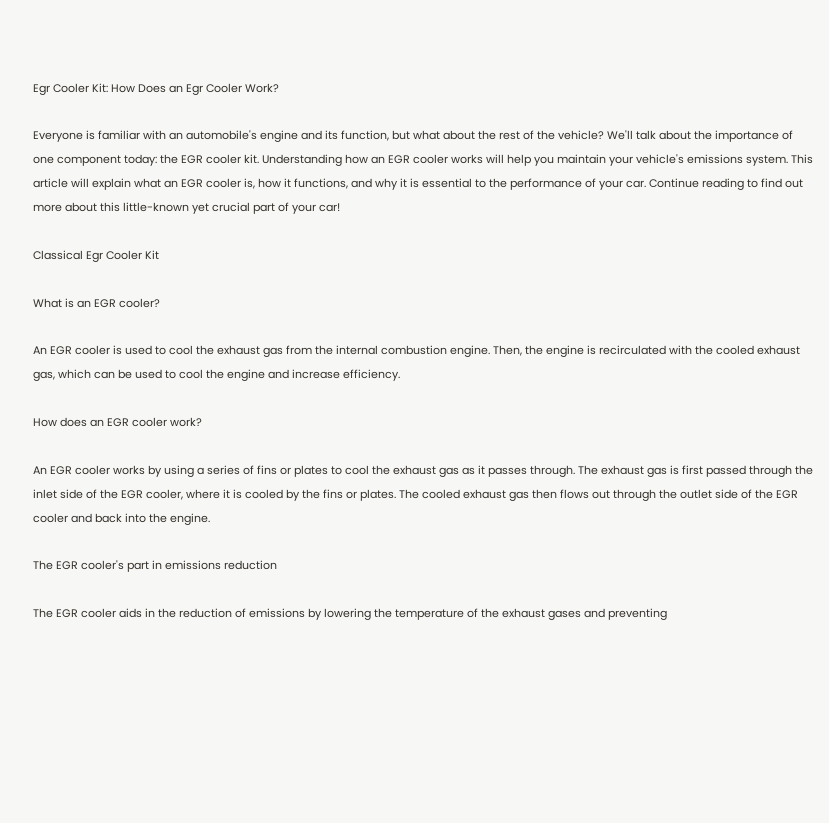Egr Cooler Kit: How Does an Egr Cooler Work?

Everyone is familiar with an automobile's engine and its function, but what about the rest of the vehicle? We'll talk about the importance of one component today: the EGR cooler kit. Understanding how an EGR cooler works will help you maintain your vehicle's emissions system. This article will explain what an EGR cooler is, how it functions, and why it is essential to the performance of your car. Continue reading to find out more about this little-known yet crucial part of your car!

Classical Egr Cooler Kit

What is an EGR cooler?

An EGR cooler is used to cool the exhaust gas from the internal combustion engine. Then, the engine is recirculated with the cooled exhaust gas, which can be used to cool the engine and increase efficiency.

How does an EGR cooler work?

An EGR cooler works by using a series of fins or plates to cool the exhaust gas as it passes through. The exhaust gas is first passed through the inlet side of the EGR cooler, where it is cooled by the fins or plates. The cooled exhaust gas then flows out through the outlet side of the EGR cooler and back into the engine.

The EGR cooler's part in emissions reduction

The EGR cooler aids in the reduction of emissions by lowering the temperature of the exhaust gases and preventing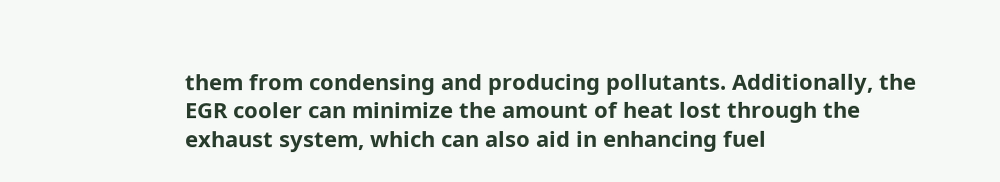them from condensing and producing pollutants. Additionally, the EGR cooler can minimize the amount of heat lost through the exhaust system, which can also aid in enhancing fuel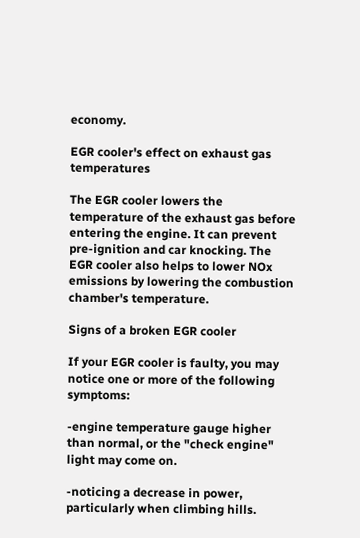economy.

EGR cooler's effect on exhaust gas temperatures

The EGR cooler lowers the temperature of the exhaust gas before entering the engine. It can prevent pre-ignition and car knocking. The EGR cooler also helps to lower NOx emissions by lowering the combustion chamber's temperature.

Signs of a broken EGR cooler

If your EGR cooler is faulty, you may notice one or more of the following symptoms:

-engine temperature gauge higher than normal, or the "check engine" light may come on.

-noticing a decrease in power, particularly when climbing hills.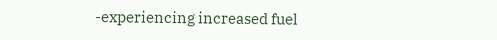-experiencing increased fuel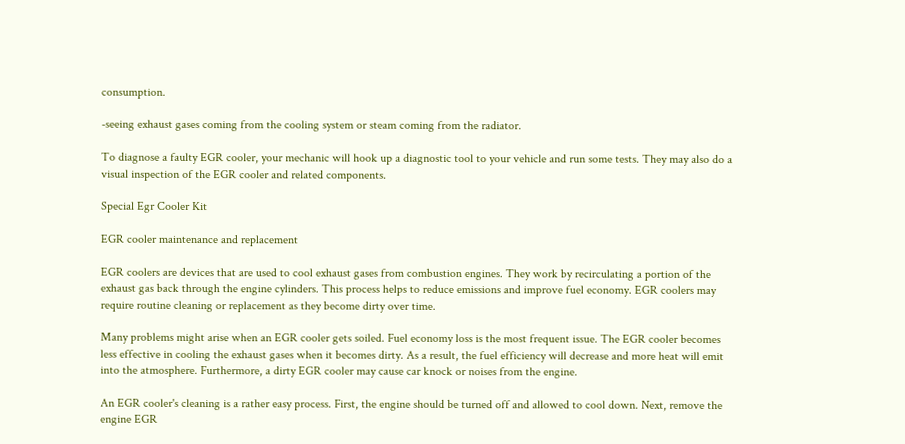consumption.

-seeing exhaust gases coming from the cooling system or steam coming from the radiator.

To diagnose a faulty EGR cooler, your mechanic will hook up a diagnostic tool to your vehicle and run some tests. They may also do a visual inspection of the EGR cooler and related components.

Special Egr Cooler Kit

EGR cooler maintenance and replacement

EGR coolers are devices that are used to cool exhaust gases from combustion engines. They work by recirculating a portion of the exhaust gas back through the engine cylinders. This process helps to reduce emissions and improve fuel economy. EGR coolers may require routine cleaning or replacement as they become dirty over time.

Many problems might arise when an EGR cooler gets soiled. Fuel economy loss is the most frequent issue. The EGR cooler becomes less effective in cooling the exhaust gases when it becomes dirty. As a result, the fuel efficiency will decrease and more heat will emit into the atmosphere. Furthermore, a dirty EGR cooler may cause car knock or noises from the engine.

An EGR cooler's cleaning is a rather easy process. First, the engine should be turned off and allowed to cool down. Next, remove the engine EGR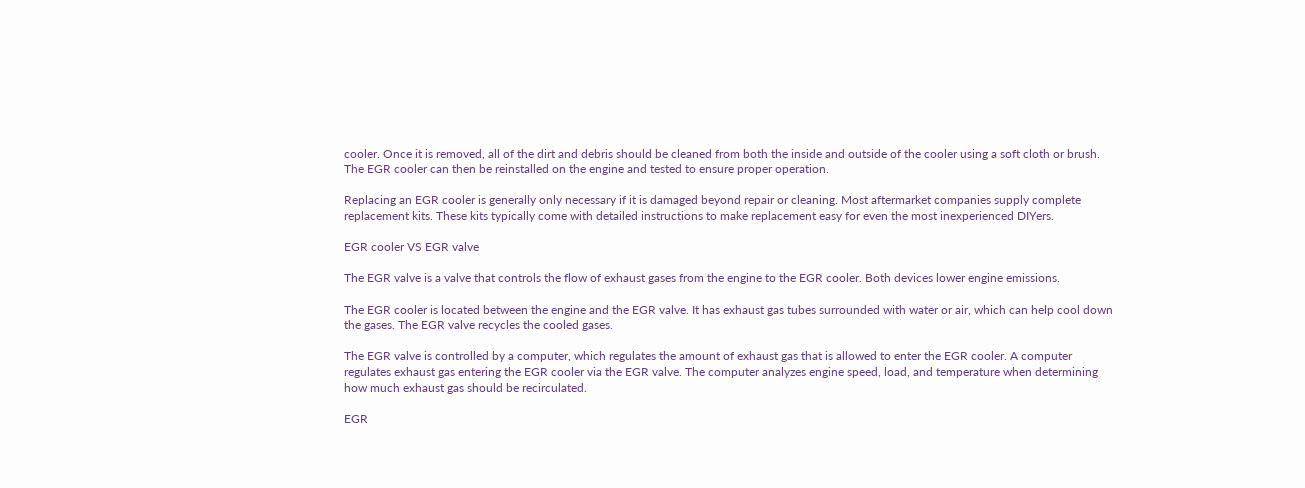cooler. Once it is removed, all of the dirt and debris should be cleaned from both the inside and outside of the cooler using a soft cloth or brush. The EGR cooler can then be reinstalled on the engine and tested to ensure proper operation.

Replacing an EGR cooler is generally only necessary if it is damaged beyond repair or cleaning. Most aftermarket companies supply complete replacement kits. These kits typically come with detailed instructions to make replacement easy for even the most inexperienced DIYers.

EGR cooler VS EGR valve

The EGR valve is a valve that controls the flow of exhaust gases from the engine to the EGR cooler. Both devices lower engine emissions.

The EGR cooler is located between the engine and the EGR valve. It has exhaust gas tubes surrounded with water or air, which can help cool down the gases. The EGR valve recycles the cooled gases.

The EGR valve is controlled by a computer, which regulates the amount of exhaust gas that is allowed to enter the EGR cooler. A computer regulates exhaust gas entering the EGR cooler via the EGR valve. The computer analyzes engine speed, load, and temperature when determining how much exhaust gas should be recirculated.

EGR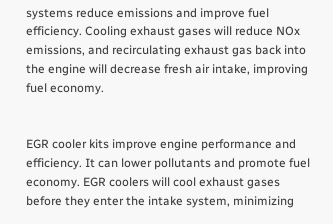systems reduce emissions and improve fuel efficiency. Cooling exhaust gases will reduce NOx emissions, and recirculating exhaust gas back into the engine will decrease fresh air intake, improving fuel economy.


EGR cooler kits improve engine performance and efficiency. It can lower pollutants and promote fuel economy. EGR coolers will cool exhaust gases before they enter the intake system, minimizing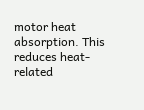motor heat absorption. This reduces heat-related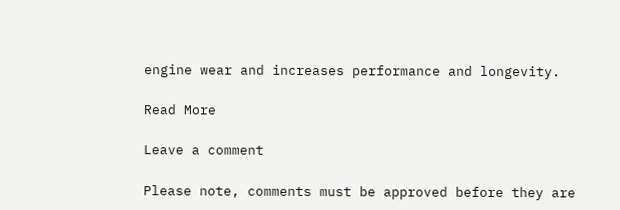engine wear and increases performance and longevity.

Read More

Leave a comment

Please note, comments must be approved before they are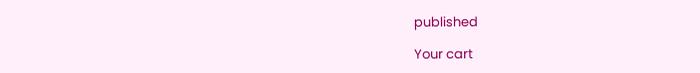published

Your cart